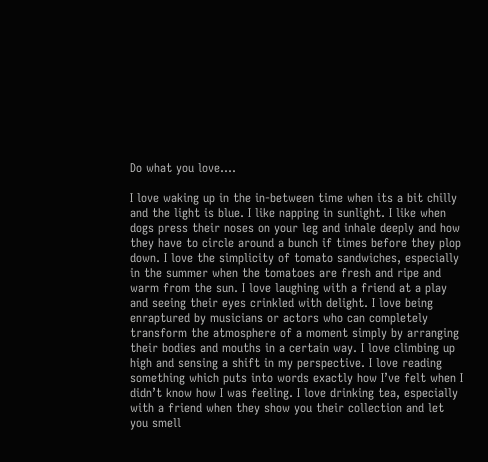Do what you love….

I love waking up in the in-between time when its a bit chilly and the light is blue. I like napping in sunlight. I like when dogs press their noses on your leg and inhale deeply and how they have to circle around a bunch if times before they plop down. I love the simplicity of tomato sandwiches, especially in the summer when the tomatoes are fresh and ripe and warm from the sun. I love laughing with a friend at a play and seeing their eyes crinkled with delight. I love being enraptured by musicians or actors who can completely transform the atmosphere of a moment simply by arranging their bodies and mouths in a certain way. I love climbing up high and sensing a shift in my perspective. I love reading something which puts into words exactly how I’ve felt when I didn’t know how I was feeling. I love drinking tea, especially with a friend when they show you their collection and let you smell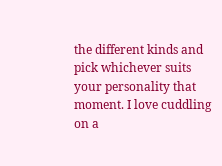the different kinds and pick whichever suits your personality that moment. I love cuddling on a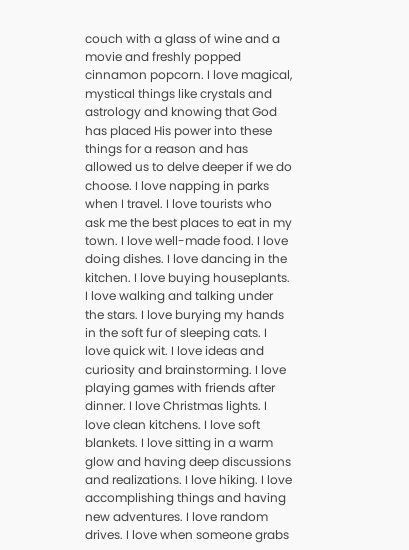couch with a glass of wine and a movie and freshly popped cinnamon popcorn. I love magical, mystical things like crystals and astrology and knowing that God has placed His power into these things for a reason and has allowed us to delve deeper if we do choose. I love napping in parks when I travel. I love tourists who ask me the best places to eat in my town. I love well-made food. I love doing dishes. I love dancing in the kitchen. I love buying houseplants. I love walking and talking under the stars. I love burying my hands in the soft fur of sleeping cats. I love quick wit. I love ideas and curiosity and brainstorming. I love playing games with friends after dinner. I love Christmas lights. I love clean kitchens. I love soft blankets. I love sitting in a warm glow and having deep discussions and realizations. I love hiking. I love accomplishing things and having new adventures. I love random drives. I love when someone grabs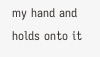my hand and holds onto it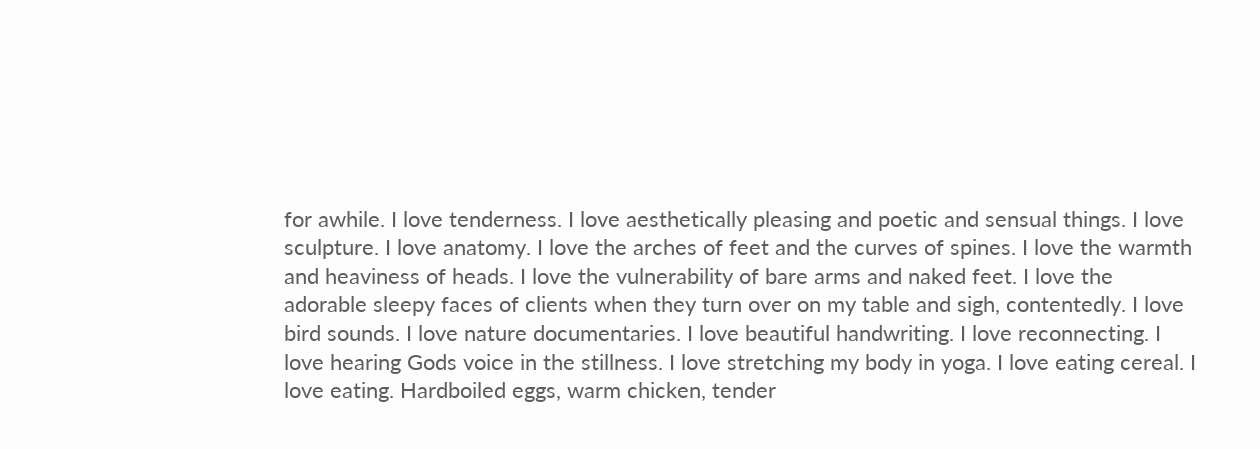for awhile. I love tenderness. I love aesthetically pleasing and poetic and sensual things. I love sculpture. I love anatomy. I love the arches of feet and the curves of spines. I love the warmth and heaviness of heads. I love the vulnerability of bare arms and naked feet. I love the adorable sleepy faces of clients when they turn over on my table and sigh, contentedly. I love bird sounds. I love nature documentaries. I love beautiful handwriting. I love reconnecting. I love hearing Gods voice in the stillness. I love stretching my body in yoga. I love eating cereal. I love eating. Hardboiled eggs, warm chicken, tender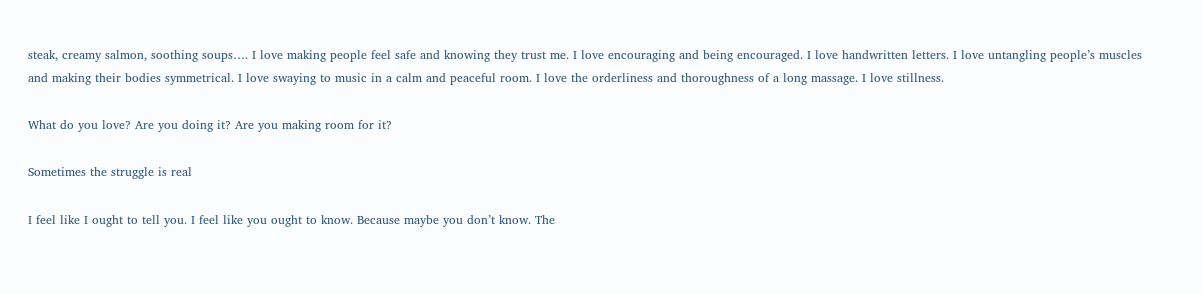steak, creamy salmon, soothing soups…. I love making people feel safe and knowing they trust me. I love encouraging and being encouraged. I love handwritten letters. I love untangling people’s muscles and making their bodies symmetrical. I love swaying to music in a calm and peaceful room. I love the orderliness and thoroughness of a long massage. I love stillness.

What do you love? Are you doing it? Are you making room for it?

Sometimes the struggle is real

I feel like I ought to tell you. I feel like you ought to know. Because maybe you don’t know. The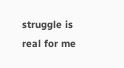struggle is real for me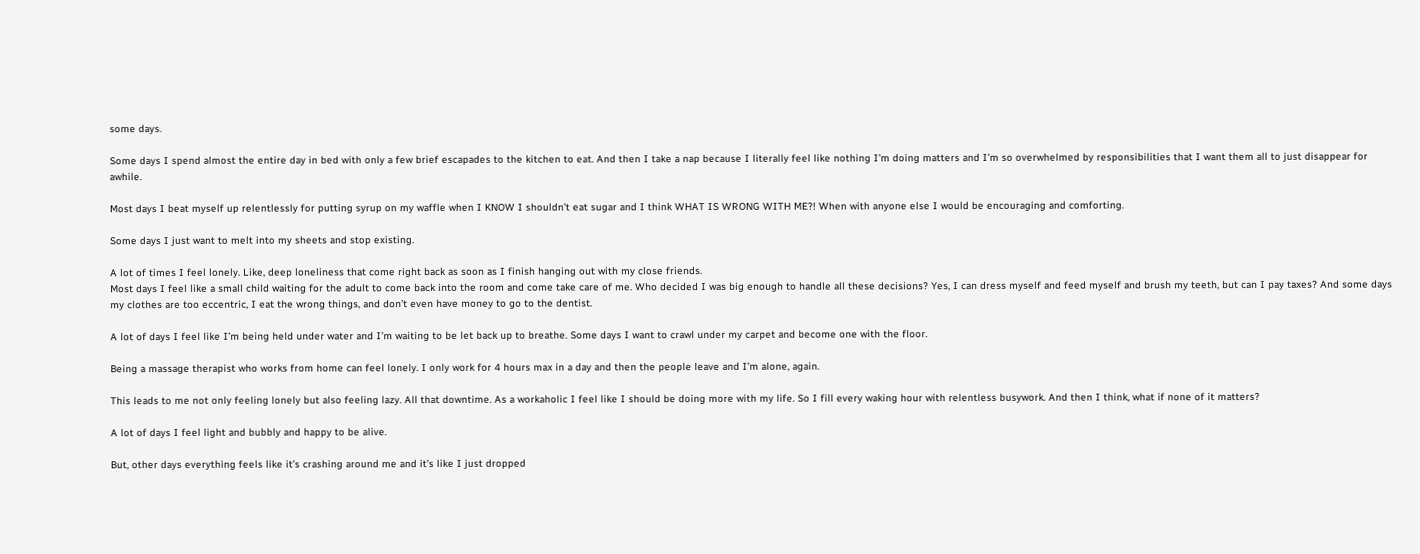some days.

Some days I spend almost the entire day in bed with only a few brief escapades to the kitchen to eat. And then I take a nap because I literally feel like nothing I’m doing matters and I’m so overwhelmed by responsibilities that I want them all to just disappear for awhile.

Most days I beat myself up relentlessly for putting syrup on my waffle when I KNOW I shouldn’t eat sugar and I think WHAT IS WRONG WITH ME?! When with anyone else I would be encouraging and comforting.

Some days I just want to melt into my sheets and stop existing.

A lot of times I feel lonely. Like, deep loneliness that come right back as soon as I finish hanging out with my close friends.
Most days I feel like a small child waiting for the adult to come back into the room and come take care of me. Who decided I was big enough to handle all these decisions? Yes, I can dress myself and feed myself and brush my teeth, but can I pay taxes? And some days my clothes are too eccentric, I eat the wrong things, and don’t even have money to go to the dentist.

A lot of days I feel like I’m being held under water and I’m waiting to be let back up to breathe. Some days I want to crawl under my carpet and become one with the floor.

Being a massage therapist who works from home can feel lonely. I only work for 4 hours max in a day and then the people leave and I’m alone, again.

This leads to me not only feeling lonely but also feeling lazy. All that downtime. As a workaholic I feel like I should be doing more with my life. So I fill every waking hour with relentless busywork. And then I think, what if none of it matters?

A lot of days I feel light and bubbly and happy to be alive.

But, other days everything feels like it’s crashing around me and it’s like I just dropped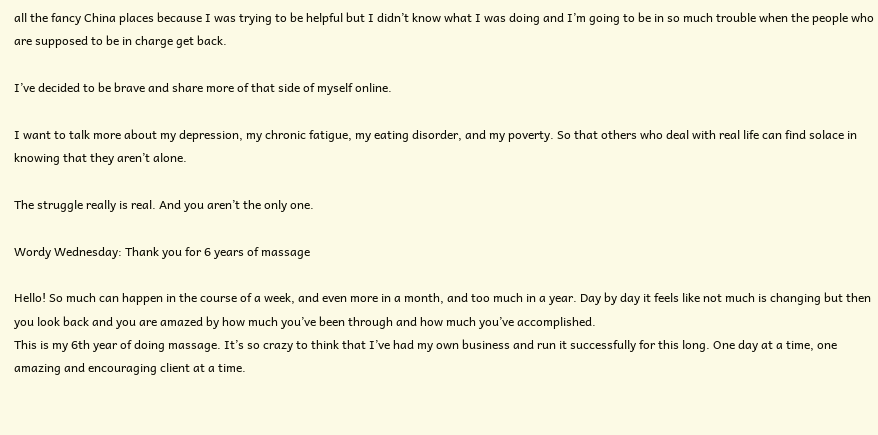all the fancy China places because I was trying to be helpful but I didn’t know what I was doing and I’m going to be in so much trouble when the people who are supposed to be in charge get back.

I’ve decided to be brave and share more of that side of myself online.

I want to talk more about my depression, my chronic fatigue, my eating disorder, and my poverty. So that others who deal with real life can find solace in knowing that they aren’t alone.

The struggle really is real. And you aren’t the only one.

Wordy Wednesday: Thank you for 6 years of massage

Hello! So much can happen in the course of a week, and even more in a month, and too much in a year. Day by day it feels like not much is changing but then you look back and you are amazed by how much you’ve been through and how much you’ve accomplished.
This is my 6th year of doing massage. It’s so crazy to think that I’ve had my own business and run it successfully for this long. One day at a time, one amazing and encouraging client at a time.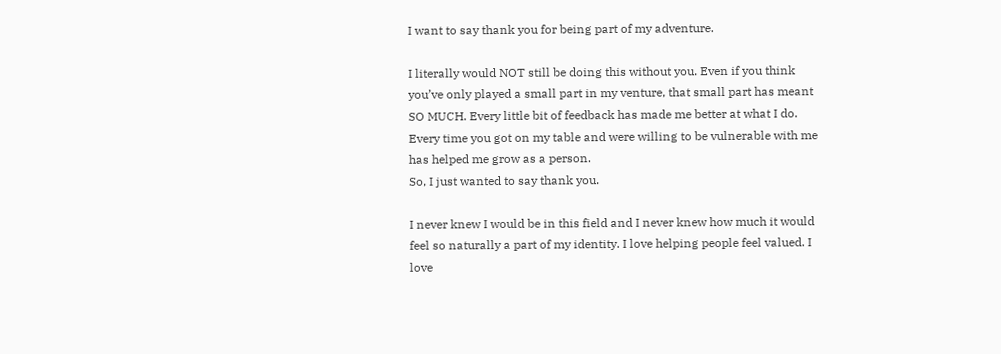I want to say thank you for being part of my adventure.

I literally would NOT still be doing this without you. Even if you think you’ve only played a small part in my venture, that small part has meant SO MUCH. Every little bit of feedback has made me better at what I do. Every time you got on my table and were willing to be vulnerable with me has helped me grow as a person.
So, I just wanted to say thank you.

I never knew I would be in this field and I never knew how much it would feel so naturally a part of my identity. I love helping people feel valued. I love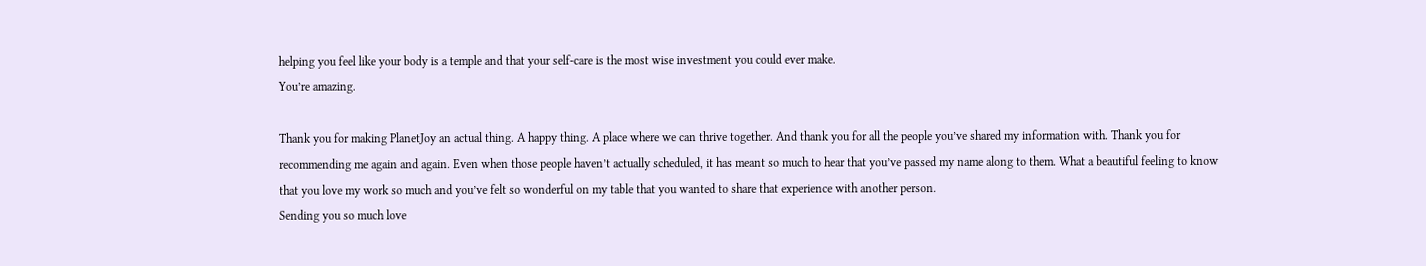helping you feel like your body is a temple and that your self-care is the most wise investment you could ever make.
You’re amazing.

Thank you for making PlanetJoy an actual thing. A happy thing. A place where we can thrive together. And thank you for all the people you’ve shared my information with. Thank you for recommending me again and again. Even when those people haven’t actually scheduled, it has meant so much to hear that you’ve passed my name along to them. What a beautiful feeling to know that you love my work so much and you’ve felt so wonderful on my table that you wanted to share that experience with another person.
Sending you so much love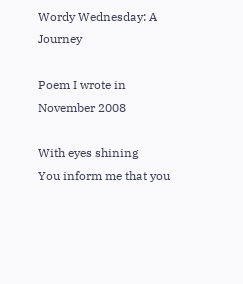Wordy Wednesday: A Journey

Poem I wrote in November 2008

With eyes shining
You inform me that you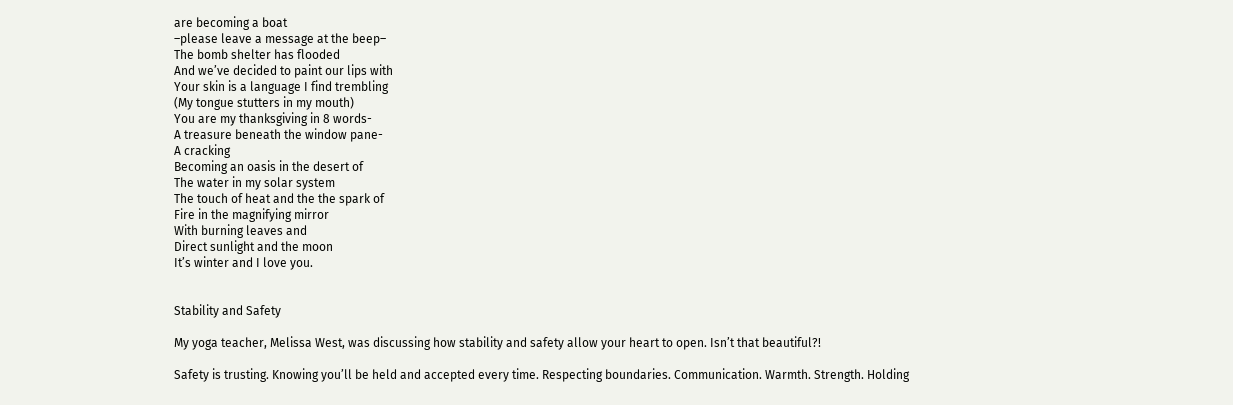are becoming a boat
–please leave a message at the beep–
The bomb shelter has flooded
And we’ve decided to paint our lips with
Your skin is a language I find trembling
(My tongue stutters in my mouth)
You are my thanksgiving in 8 words-
A treasure beneath the window pane-
A cracking
Becoming an oasis in the desert of
The water in my solar system
The touch of heat and the the spark of
Fire in the magnifying mirror
With burning leaves and
Direct sunlight and the moon
It’s winter and I love you.


Stability and Safety

My yoga teacher, Melissa West, was discussing how stability and safety allow your heart to open. Isn’t that beautiful?!

Safety is trusting. Knowing you’ll be held and accepted every time. Respecting boundaries. Communication. Warmth. Strength. Holding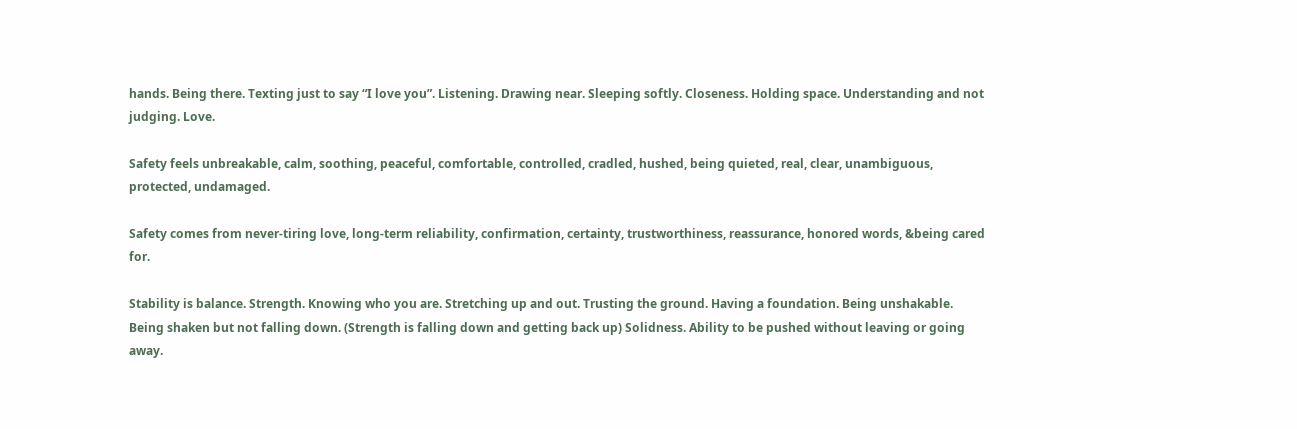hands. Being there. Texting just to say “I love you”. Listening. Drawing near. Sleeping softly. Closeness. Holding space. Understanding and not judging. Love.

Safety feels unbreakable, calm, soothing, peaceful, comfortable, controlled, cradled, hushed, being quieted, real, clear, unambiguous, protected, undamaged.

Safety comes from never-tiring love, long-term reliability, confirmation, certainty, trustworthiness, reassurance, honored words, &being cared for.

Stability is balance. Strength. Knowing who you are. Stretching up and out. Trusting the ground. Having a foundation. Being unshakable. Being shaken but not falling down. (Strength is falling down and getting back up) Solidness. Ability to be pushed without leaving or going away.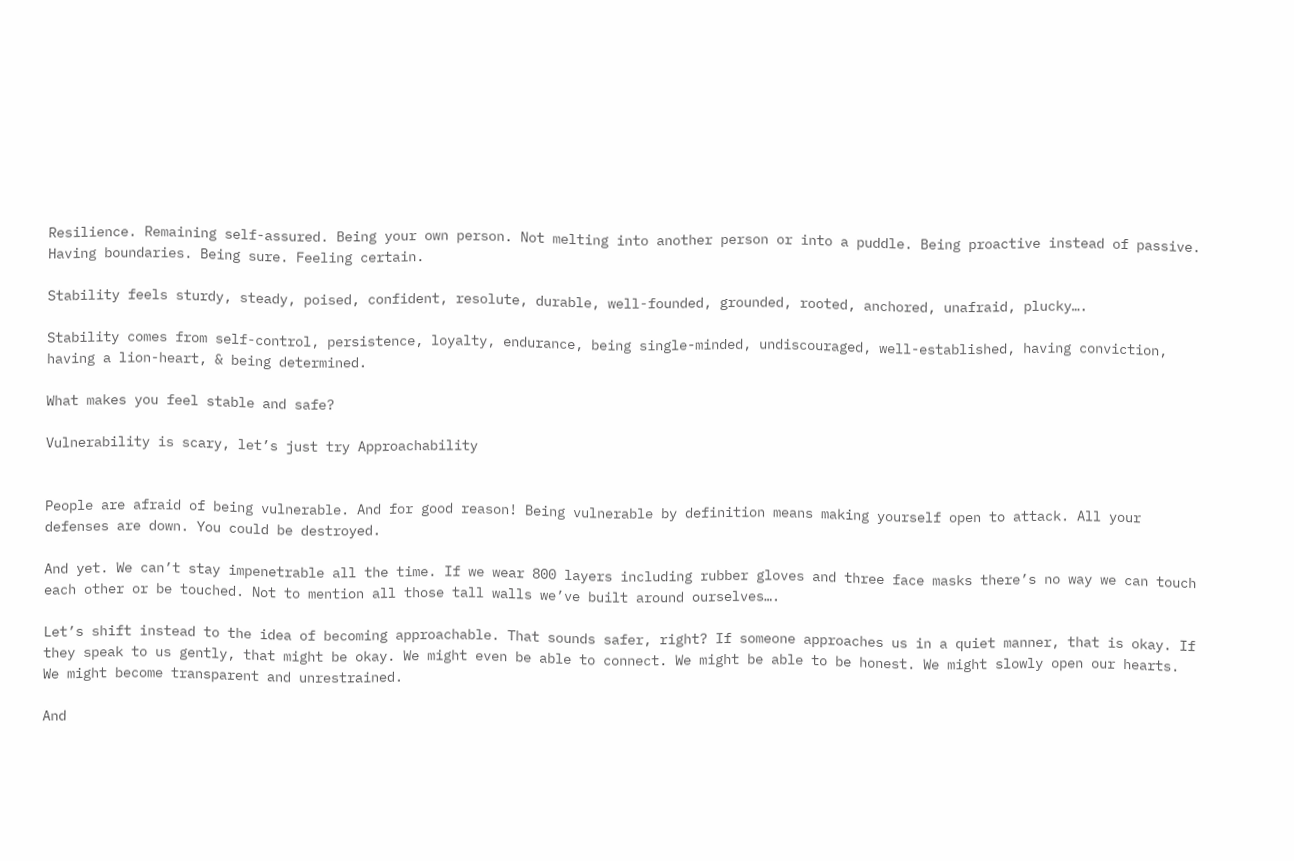Resilience. Remaining self-assured. Being your own person. Not melting into another person or into a puddle. Being proactive instead of passive. Having boundaries. Being sure. Feeling certain.

Stability feels sturdy, steady, poised, confident, resolute, durable, well-founded, grounded, rooted, anchored, unafraid, plucky….

Stability comes from self-control, persistence, loyalty, endurance, being single-minded, undiscouraged, well-established, having conviction, having a lion-heart, & being determined.

What makes you feel stable and safe?

Vulnerability is scary, let’s just try Approachability


People are afraid of being vulnerable. And for good reason! Being vulnerable by definition means making yourself open to attack. All your defenses are down. You could be destroyed.

And yet. We can’t stay impenetrable all the time. If we wear 800 layers including rubber gloves and three face masks there’s no way we can touch each other or be touched. Not to mention all those tall walls we’ve built around ourselves….

Let’s shift instead to the idea of becoming approachable. That sounds safer, right? If someone approaches us in a quiet manner, that is okay. If they speak to us gently, that might be okay. We might even be able to connect. We might be able to be honest. We might slowly open our hearts. We might become transparent and unrestrained.

And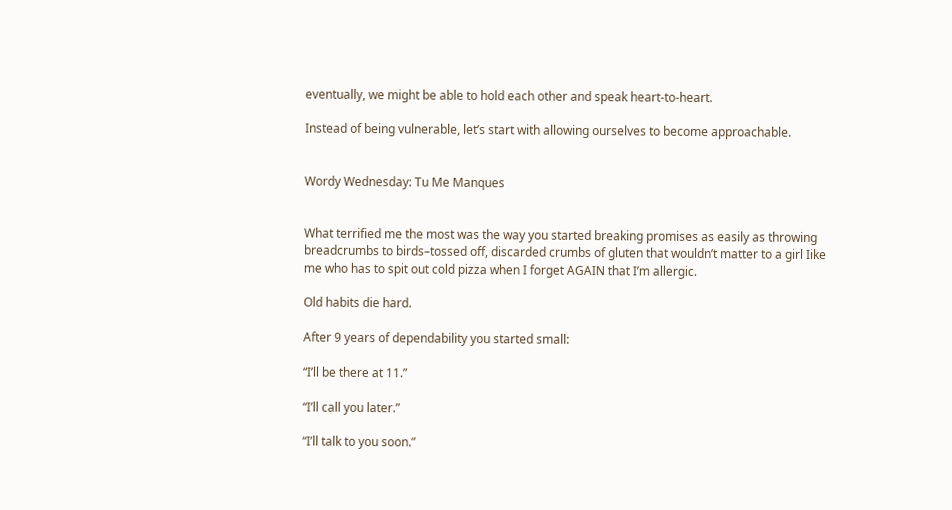eventually, we might be able to hold each other and speak heart-to-heart.

Instead of being vulnerable, let’s start with allowing ourselves to become approachable.


Wordy Wednesday: Tu Me Manques


What terrified me the most was the way you started breaking promises as easily as throwing breadcrumbs to birds–tossed off, discarded crumbs of gluten that wouldn’t matter to a girl Iike me who has to spit out cold pizza when I forget AGAIN that I’m allergic.

Old habits die hard.

After 9 years of dependability you started small:

“I’ll be there at 11.”

“I’ll call you later.”

“I’ll talk to you soon.”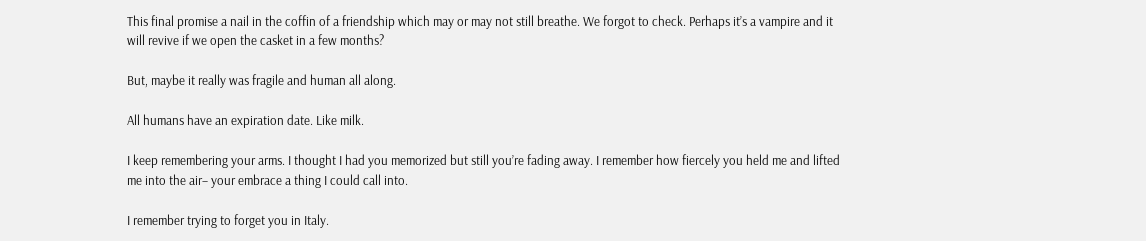This final promise a nail in the coffin of a friendship which may or may not still breathe. We forgot to check. Perhaps it’s a vampire and it will revive if we open the casket in a few months?

But, maybe it really was fragile and human all along.

All humans have an expiration date. Like milk.

I keep remembering your arms. I thought I had you memorized but still you’re fading away. I remember how fiercely you held me and lifted me into the air– your embrace a thing I could call into.

I remember trying to forget you in Italy.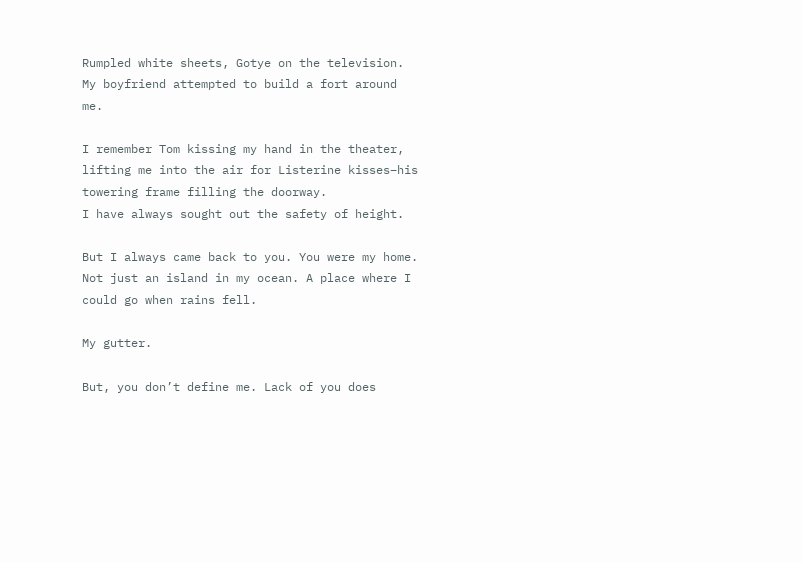Rumpled white sheets, Gotye on the television.
My boyfriend attempted to build a fort around me.

I remember Tom kissing my hand in the theater, lifting me into the air for Listerine kisses–his towering frame filling the doorway.
I have always sought out the safety of height.

But I always came back to you. You were my home. Not just an island in my ocean. A place where I could go when rains fell.

My gutter.

But, you don’t define me. Lack of you does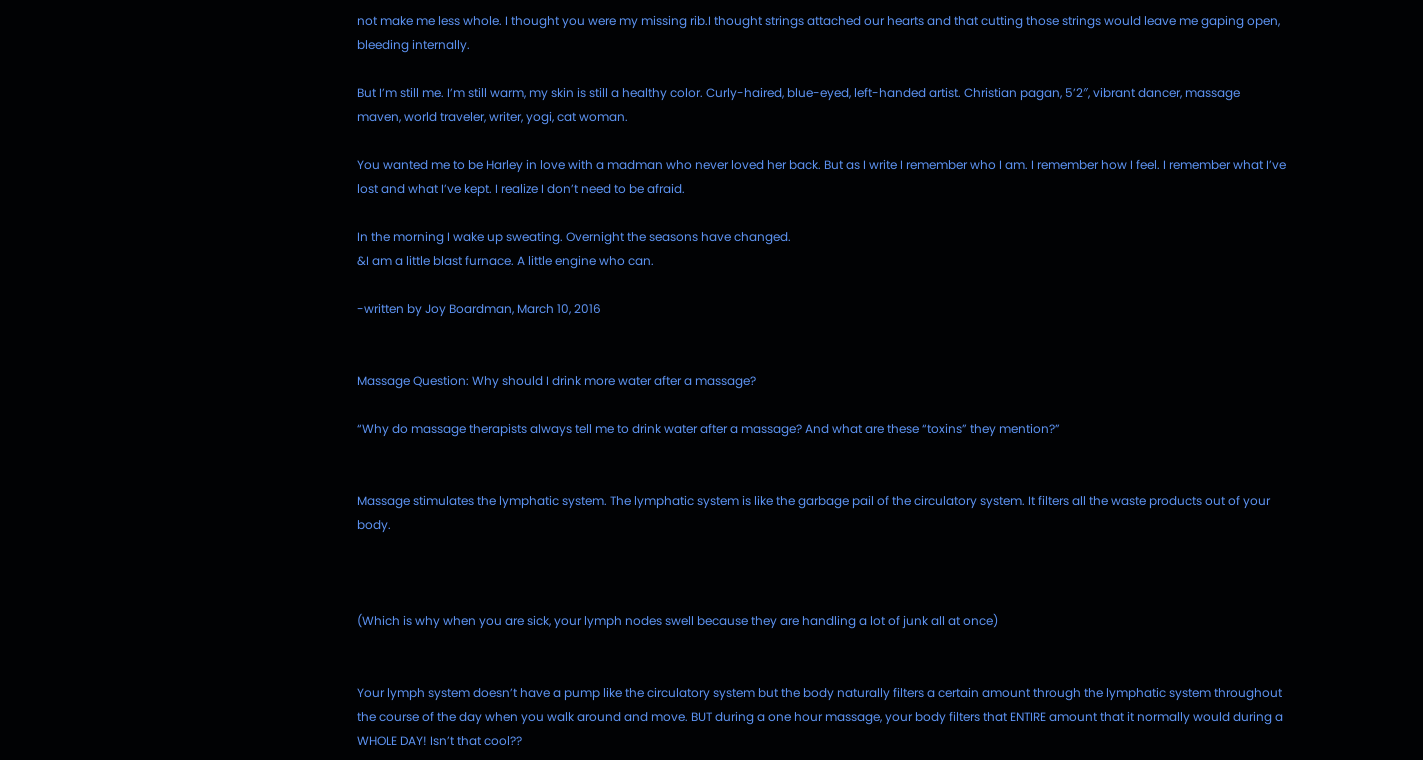not make me less whole. I thought you were my missing rib.I thought strings attached our hearts and that cutting those strings would leave me gaping open, bleeding internally.

But I’m still me. I’m still warm, my skin is still a healthy color. Curly-haired, blue-eyed, left-handed artist. Christian pagan, 5’2″, vibrant dancer, massage maven, world traveler, writer, yogi, cat woman.

You wanted me to be Harley in love with a madman who never loved her back. But as I write I remember who I am. I remember how I feel. I remember what I’ve lost and what I’ve kept. I realize I don’t need to be afraid.

In the morning I wake up sweating. Overnight the seasons have changed.
&I am a little blast furnace. A little engine who can.

-written by Joy Boardman, March 10, 2016


Massage Question: Why should I drink more water after a massage?

“Why do massage therapists always tell me to drink water after a massage? And what are these “toxins” they mention?”


Massage stimulates the lymphatic system. The lymphatic system is like the garbage pail of the circulatory system. It filters all the waste products out of your body.



(Which is why when you are sick, your lymph nodes swell because they are handling a lot of junk all at once)


Your lymph system doesn’t have a pump like the circulatory system but the body naturally filters a certain amount through the lymphatic system throughout the course of the day when you walk around and move. BUT during a one hour massage, your body filters that ENTIRE amount that it normally would during a WHOLE DAY! Isn’t that cool??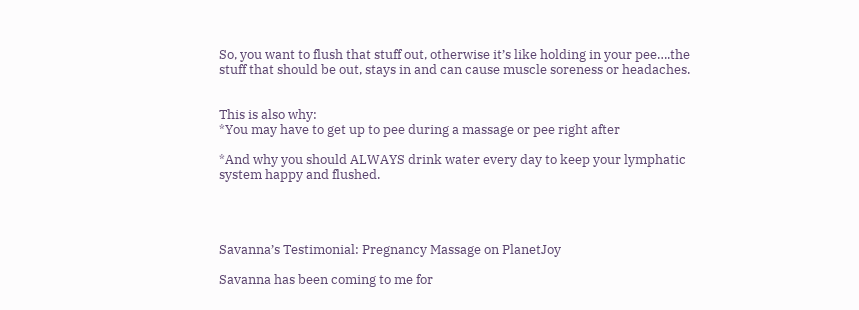So, you want to flush that stuff out, otherwise it’s like holding in your pee….the stuff that should be out, stays in and can cause muscle soreness or headaches.


This is also why:
*You may have to get up to pee during a massage or pee right after

*And why you should ALWAYS drink water every day to keep your lymphatic system happy and flushed.




Savanna’s Testimonial: Pregnancy Massage on PlanetJoy

Savanna has been coming to me for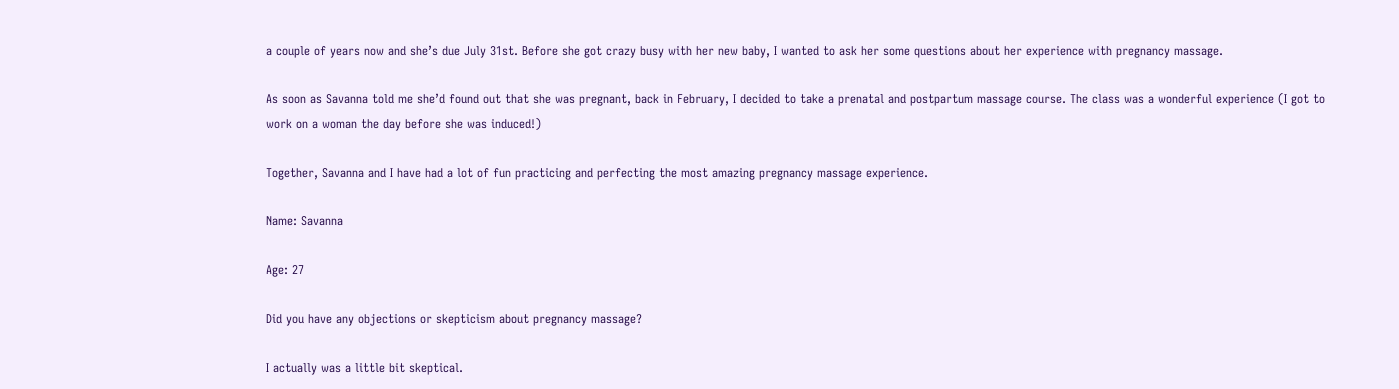a couple of years now and she’s due July 31st. Before she got crazy busy with her new baby, I wanted to ask her some questions about her experience with pregnancy massage.

As soon as Savanna told me she’d found out that she was pregnant, back in February, I decided to take a prenatal and postpartum massage course. The class was a wonderful experience (I got to work on a woman the day before she was induced!)

Together, Savanna and I have had a lot of fun practicing and perfecting the most amazing pregnancy massage experience.

Name: Savanna

Age: 27

Did you have any objections or skepticism about pregnancy massage?

I actually was a little bit skeptical.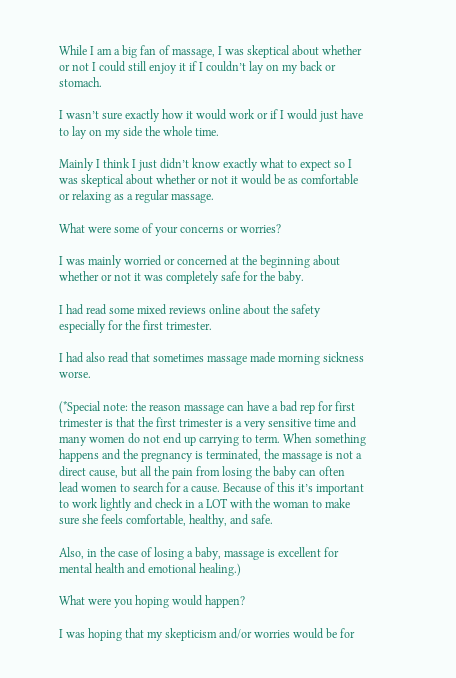While I am a big fan of massage, I was skeptical about whether or not I could still enjoy it if I couldn’t lay on my back or stomach.

I wasn’t sure exactly how it would work or if I would just have to lay on my side the whole time.

Mainly I think I just didn’t know exactly what to expect so I was skeptical about whether or not it would be as comfortable or relaxing as a regular massage.

What were some of your concerns or worries?

I was mainly worried or concerned at the beginning about whether or not it was completely safe for the baby.

I had read some mixed reviews online about the safety especially for the first trimester.

I had also read that sometimes massage made morning sickness worse.

(*Special note: the reason massage can have a bad rep for first trimester is that the first trimester is a very sensitive time and many women do not end up carrying to term. When something happens and the pregnancy is terminated, the massage is not a direct cause, but all the pain from losing the baby can often lead women to search for a cause. Because of this it’s important to work lightly and check in a LOT with the woman to make sure she feels comfortable, healthy, and safe.

Also, in the case of losing a baby, massage is excellent for mental health and emotional healing.)

What were you hoping would happen?

I was hoping that my skepticism and/or worries would be for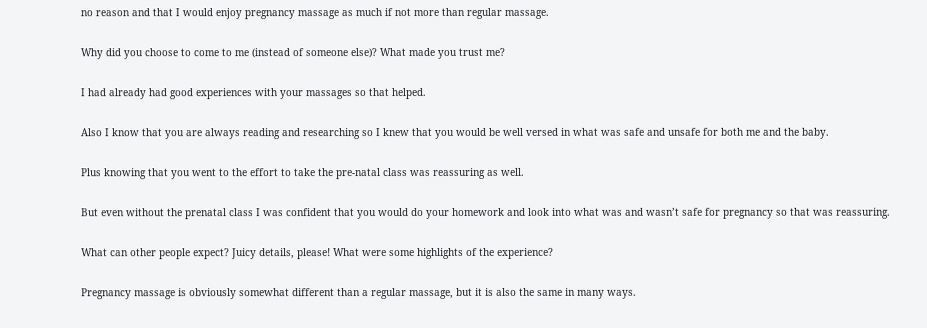no reason and that I would enjoy pregnancy massage as much if not more than regular massage.

Why did you choose to come to me (instead of someone else)? What made you trust me?

I had already had good experiences with your massages so that helped.

Also I know that you are always reading and researching so I knew that you would be well versed in what was safe and unsafe for both me and the baby.

Plus knowing that you went to the effort to take the pre-natal class was reassuring as well.

But even without the prenatal class I was confident that you would do your homework and look into what was and wasn’t safe for pregnancy so that was reassuring.

What can other people expect? Juicy details, please! What were some highlights of the experience?

Pregnancy massage is obviously somewhat different than a regular massage, but it is also the same in many ways.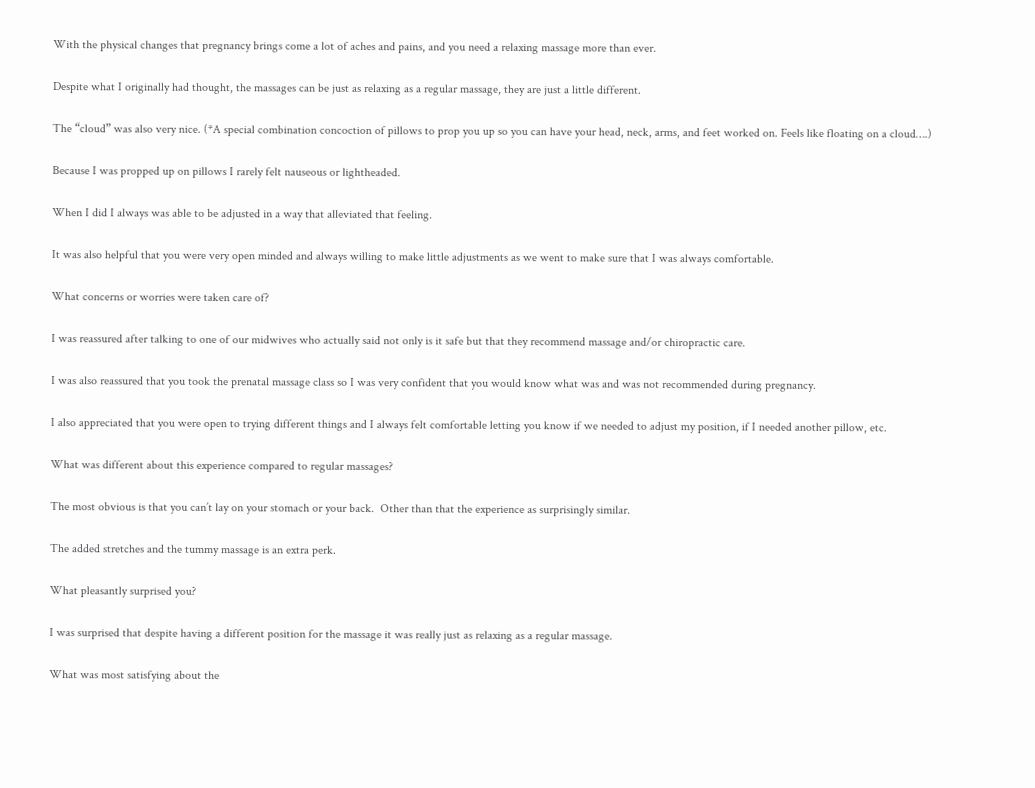With the physical changes that pregnancy brings come a lot of aches and pains, and you need a relaxing massage more than ever.

Despite what I originally had thought, the massages can be just as relaxing as a regular massage, they are just a little different.

The “cloud” was also very nice. (*A special combination concoction of pillows to prop you up so you can have your head, neck, arms, and feet worked on. Feels like floating on a cloud….)

Because I was propped up on pillows I rarely felt nauseous or lightheaded.

When I did I always was able to be adjusted in a way that alleviated that feeling.

It was also helpful that you were very open minded and always willing to make little adjustments as we went to make sure that I was always comfortable.

What concerns or worries were taken care of?

I was reassured after talking to one of our midwives who actually said not only is it safe but that they recommend massage and/or chiropractic care.

I was also reassured that you took the prenatal massage class so I was very confident that you would know what was and was not recommended during pregnancy.

I also appreciated that you were open to trying different things and I always felt comfortable letting you know if we needed to adjust my position, if I needed another pillow, etc.

What was different about this experience compared to regular massages?

The most obvious is that you can’t lay on your stomach or your back.  Other than that the experience as surprisingly similar.

The added stretches and the tummy massage is an extra perk.

What pleasantly surprised you?

I was surprised that despite having a different position for the massage it was really just as relaxing as a regular massage.

What was most satisfying about the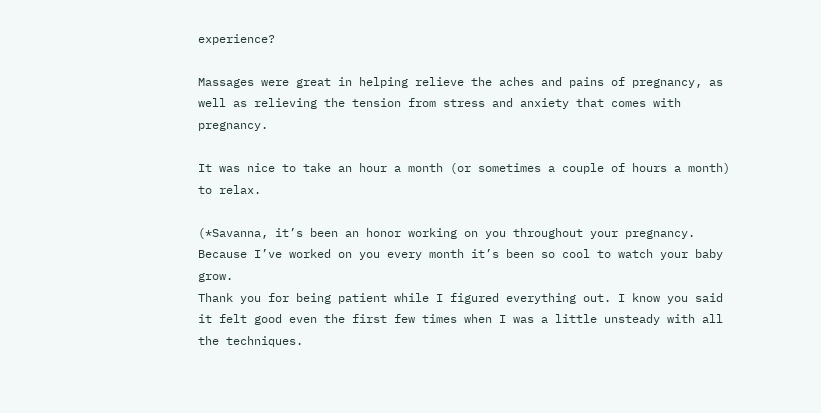experience?

Massages were great in helping relieve the aches and pains of pregnancy, as well as relieving the tension from stress and anxiety that comes with pregnancy.

It was nice to take an hour a month (or sometimes a couple of hours a month) to relax.

(*Savanna, it’s been an honor working on you throughout your pregnancy. Because I’ve worked on you every month it’s been so cool to watch your baby grow.
Thank you for being patient while I figured everything out. I know you said it felt good even the first few times when I was a little unsteady with all the techniques.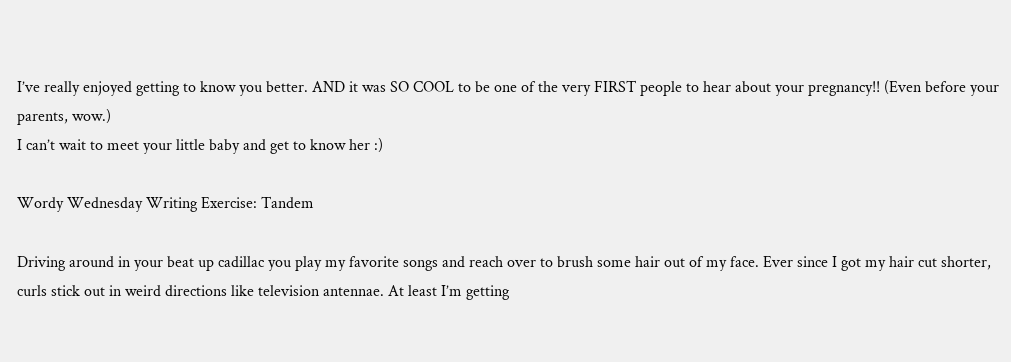I’ve really enjoyed getting to know you better. AND it was SO COOL to be one of the very FIRST people to hear about your pregnancy!! (Even before your parents, wow.)
I can’t wait to meet your little baby and get to know her :)

Wordy Wednesday Writing Exercise: Tandem

Driving around in your beat up cadillac you play my favorite songs and reach over to brush some hair out of my face. Ever since I got my hair cut shorter, curls stick out in weird directions like television antennae. At least I’m getting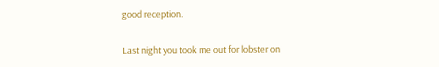good reception.

Last night you took me out for lobster on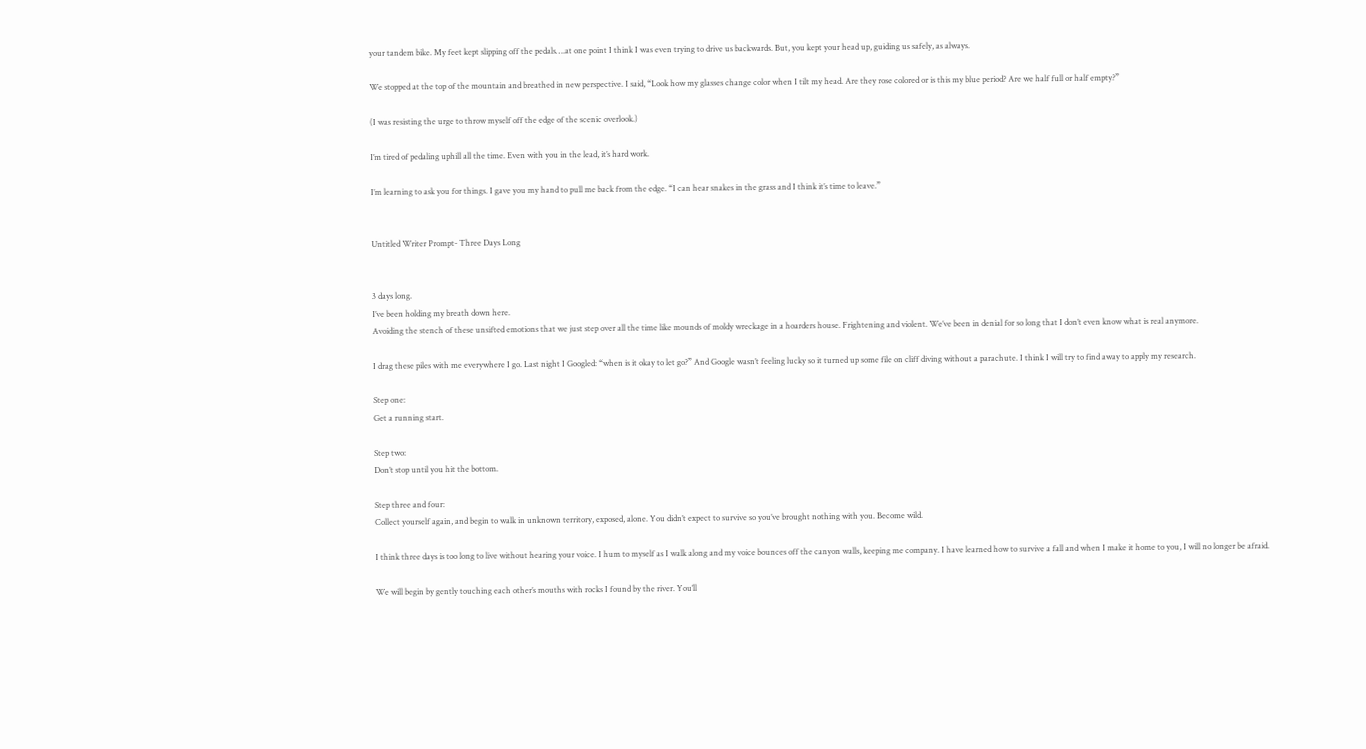your tandem bike. My feet kept slipping off the pedals….at one point I think I was even trying to drive us backwards. But, you kept your head up, guiding us safely, as always.

We stopped at the top of the mountain and breathed in new perspective. I said, “Look how my glasses change color when I tilt my head. Are they rose colored or is this my blue period? Are we half full or half empty?”

(I was resisting the urge to throw myself off the edge of the scenic overlook.)

I’m tired of pedaling uphill all the time. Even with you in the lead, it’s hard work.

I’m learning to ask you for things. I gave you my hand to pull me back from the edge. “I can hear snakes in the grass and I think it’s time to leave.”


Untitled Writer Prompt- Three Days Long


3 days long.
I’ve been holding my breath down here.
Avoiding the stench of these unsifted emotions that we just step over all the time like mounds of moldy wreckage in a hoarders house. Frightening and violent. We’ve been in denial for so long that I don’t even know what is real anymore.

I drag these piles with me everywhere I go. Last night I Googled: “when is it okay to let go?” And Google wasn’t feeling lucky so it turned up some file on cliff diving without a parachute. I think I will try to find away to apply my research.

Step one:
Get a running start.

Step two:
Don’t stop until you hit the bottom.

Step three and four:
Collect yourself again, and begin to walk in unknown territory, exposed, alone. You didn’t expect to survive so you’ve brought nothing with you. Become wild.

I think three days is too long to live without hearing your voice. I hum to myself as I walk along and my voice bounces off the canyon walls, keeping me company. I have learned how to survive a fall and when I make it home to you, I will no longer be afraid.

We will begin by gently touching each other’s mouths with rocks I found by the river. You’ll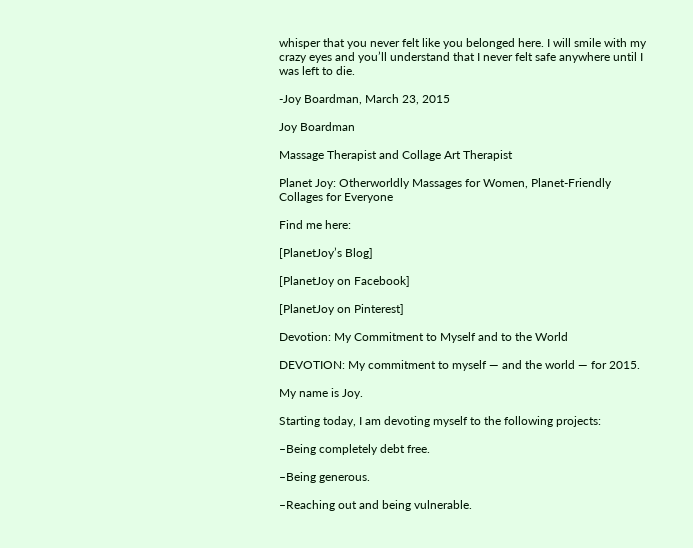whisper that you never felt like you belonged here. I will smile with my crazy eyes and you’ll understand that I never felt safe anywhere until I was left to die.

-Joy Boardman, March 23, 2015

Joy Boardman

Massage Therapist and Collage Art Therapist

Planet Joy: Otherworldly Massages for Women, Planet-Friendly Collages for Everyone

Find me here:

[PlanetJoy’s Blog]

[PlanetJoy on Facebook]

[PlanetJoy on Pinterest]

Devotion: My Commitment to Myself and to the World

DEVOTION: My commitment to myself — and the world — for 2015.

My name is Joy.

Starting today, I am devoting myself to the following projects:

–Being completely debt free.

–Being generous.

–Reaching out and being vulnerable.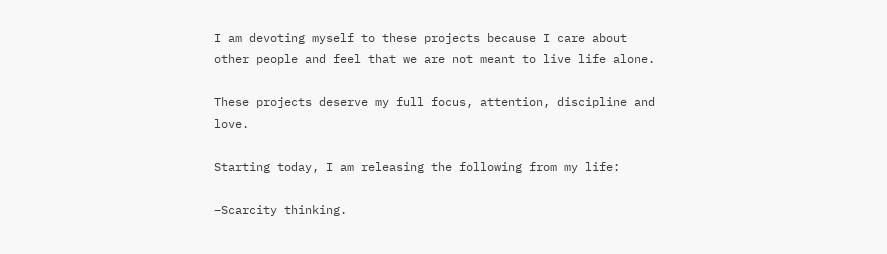I am devoting myself to these projects because I care about other people and feel that we are not meant to live life alone.

These projects deserve my full focus, attention, discipline and love.

Starting today, I am releasing the following from my life:

–Scarcity thinking.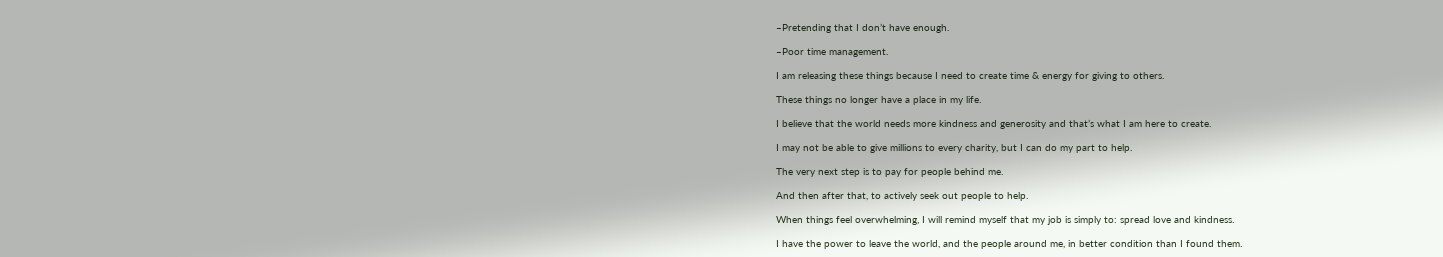–Pretending that I don’t have enough.

–Poor time management.

I am releasing these things because I need to create time & energy for giving to others.

These things no longer have a place in my life.

I believe that the world needs more kindness and generosity and that’s what I am here to create.

I may not be able to give millions to every charity, but I can do my part to help.

The very next step is to pay for people behind me.

And then after that, to actively seek out people to help.

When things feel overwhelming, I will remind myself that my job is simply to: spread love and kindness.

I have the power to leave the world, and the people around me, in better condition than I found them.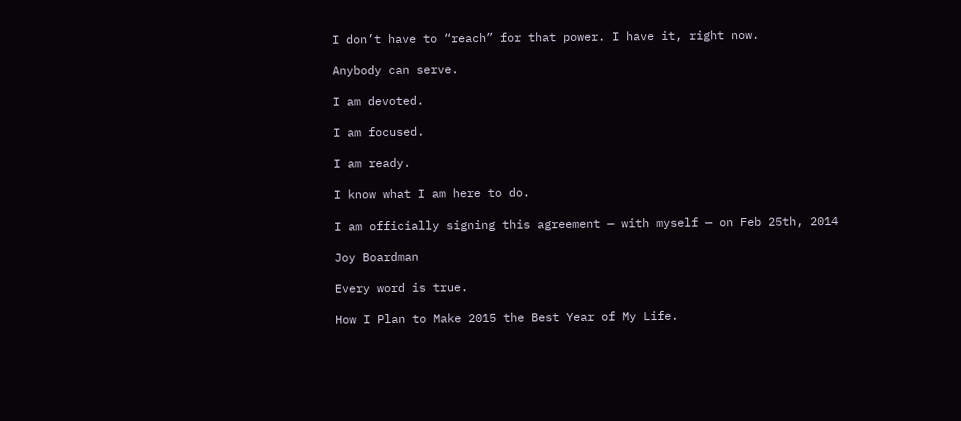I don’t have to “reach” for that power. I have it, right now.

Anybody can serve.

I am devoted.

I am focused.

I am ready.

I know what I am here to do.

I am officially signing this agreement — with myself — on Feb 25th, 2014

Joy Boardman

Every word is true.

How I Plan to Make 2015 the Best Year of My Life.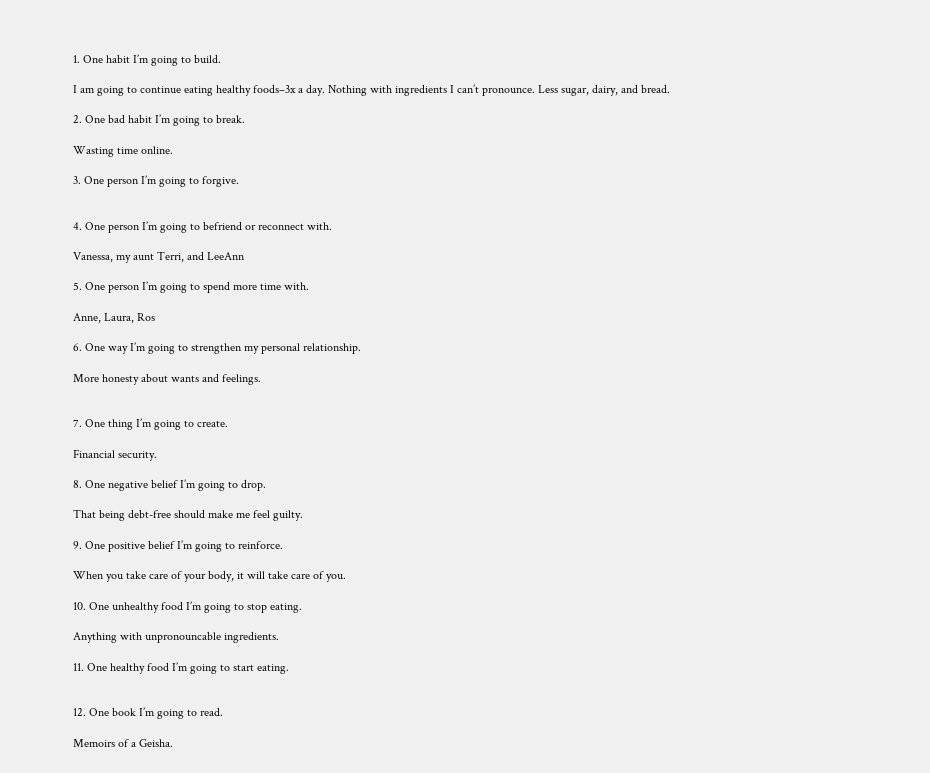1. One habit I’m going to build.

I am going to continue eating healthy foods–3x a day. Nothing with ingredients I can’t pronounce. Less sugar, dairy, and bread.

2. One bad habit I’m going to break.

Wasting time online.

3. One person I’m going to forgive.


4. One person I’m going to befriend or reconnect with.

Vanessa, my aunt Terri, and LeeAnn

5. One person I’m going to spend more time with.

Anne, Laura, Ros

6. One way I’m going to strengthen my personal relationship.

More honesty about wants and feelings.


7. One thing I’m going to create.

Financial security.

8. One negative belief I’m going to drop.

That being debt-free should make me feel guilty.

9. One positive belief I’m going to reinforce.

When you take care of your body, it will take care of you.

10. One unhealthy food I’m going to stop eating.

Anything with unpronouncable ingredients.

11. One healthy food I’m going to start eating.


12. One book I’m going to read.

Memoirs of a Geisha.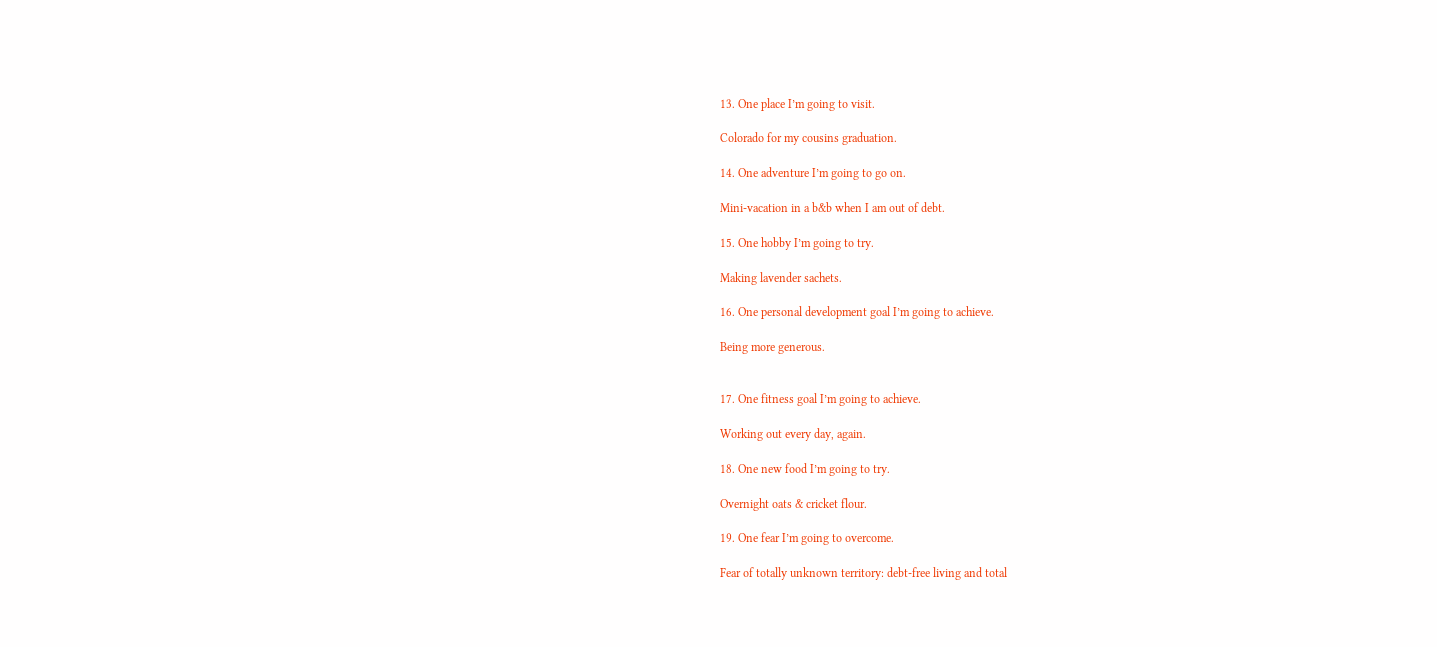13. One place I’m going to visit.

Colorado for my cousins graduation.

14. One adventure I’m going to go on.

Mini-vacation in a b&b when I am out of debt.

15. One hobby I’m going to try.

Making lavender sachets.

16. One personal development goal I’m going to achieve.

Being more generous.


17. One fitness goal I’m going to achieve.

Working out every day, again.

18. One new food I’m going to try.

Overnight oats & cricket flour.

19. One fear I’m going to overcome.

Fear of totally unknown territory: debt-free living and total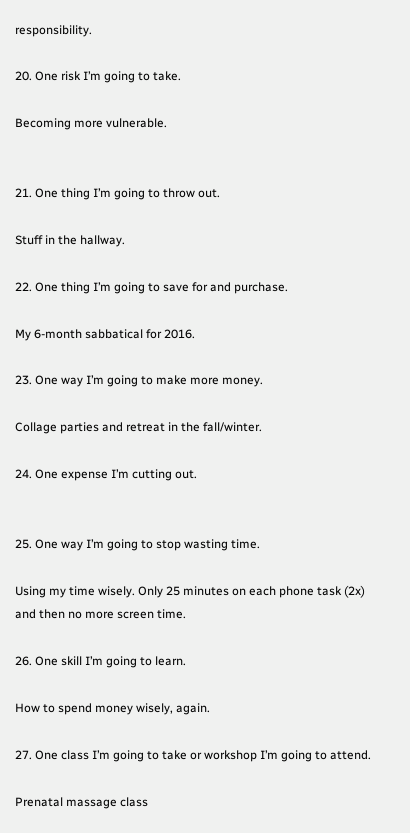responsibility.

20. One risk I’m going to take.

Becoming more vulnerable.


21. One thing I’m going to throw out.

Stuff in the hallway.

22. One thing I’m going to save for and purchase.

My 6-month sabbatical for 2016.

23. One way I’m going to make more money.

Collage parties and retreat in the fall/winter.

24. One expense I’m cutting out.


25. One way I’m going to stop wasting time.

Using my time wisely. Only 25 minutes on each phone task (2x) and then no more screen time.

26. One skill I’m going to learn.

How to spend money wisely, again.

27. One class I’m going to take or workshop I’m going to attend.

Prenatal massage class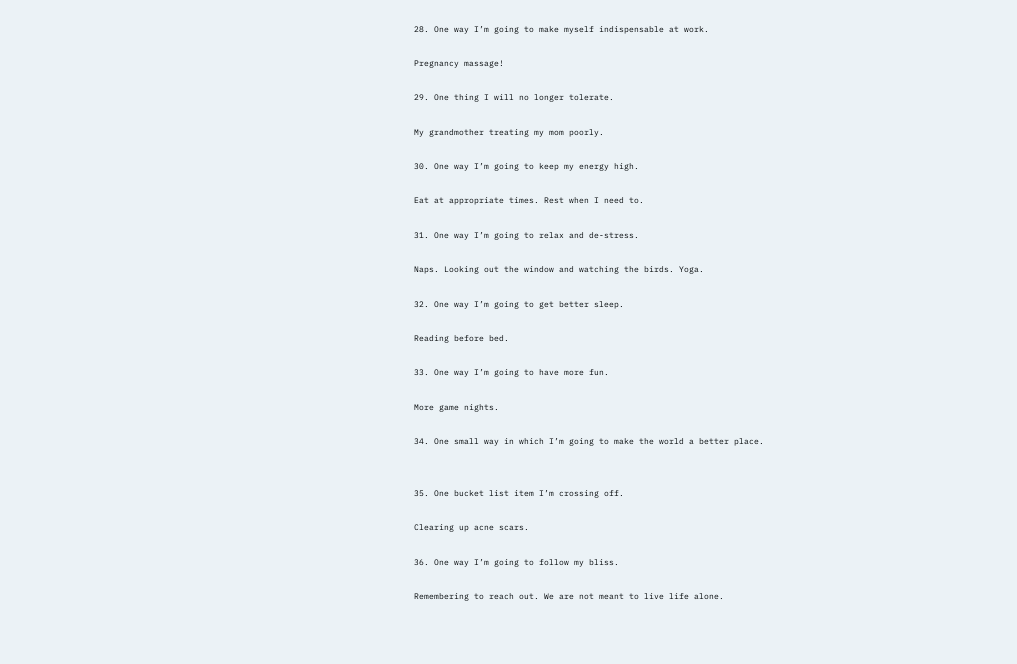28. One way I’m going to make myself indispensable at work.

Pregnancy massage!

29. One thing I will no longer tolerate.

My grandmother treating my mom poorly.

30. One way I’m going to keep my energy high.

Eat at appropriate times. Rest when I need to.

31. One way I’m going to relax and de-stress.

Naps. Looking out the window and watching the birds. Yoga.

32. One way I’m going to get better sleep.

Reading before bed.

33. One way I’m going to have more fun.

More game nights.

34. One small way in which I’m going to make the world a better place.


35. One bucket list item I’m crossing off.

Clearing up acne scars.

36. One way I’m going to follow my bliss.

Remembering to reach out. We are not meant to live life alone.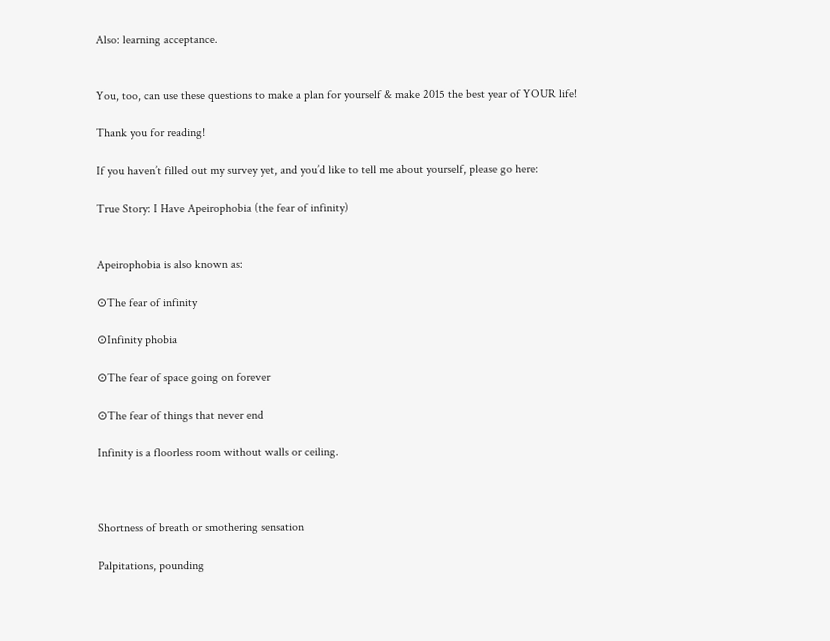Also: learning acceptance.


You, too, can use these questions to make a plan for yourself & make 2015 the best year of YOUR life!

Thank you for reading!

If you haven’t filled out my survey yet, and you’d like to tell me about yourself, please go here:

True Story: I Have Apeirophobia (the fear of infinity)


Apeirophobia is also known as:

⊙The fear of infinity

⊙Infinity phobia

⊙The fear of space going on forever

⊙The fear of things that never end

Infinity is a floorless room without walls or ceiling.



Shortness of breath or smothering sensation

Palpitations, pounding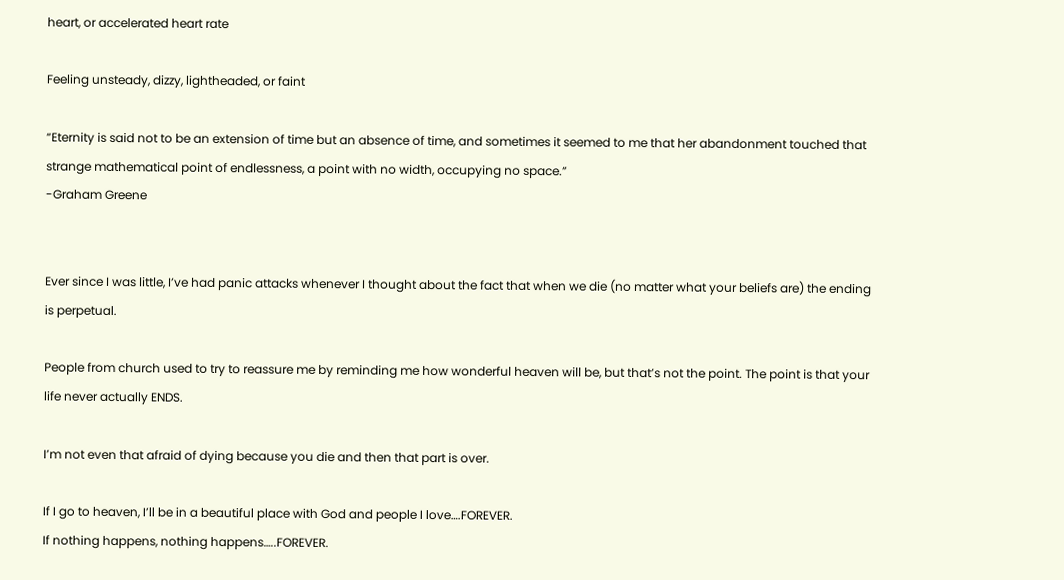heart, or accelerated heart rate

Feeling unsteady, dizzy, lightheaded, or faint

“Eternity is said not to be an extension of time but an absence of time, and sometimes it seemed to me that her abandonment touched that strange mathematical point of endlessness, a point with no width, occupying no space.”
-Graham Greene


Ever since I was little, I’ve had panic attacks whenever I thought about the fact that when we die (no matter what your beliefs are) the ending is perpetual.

People from church used to try to reassure me by reminding me how wonderful heaven will be, but that’s not the point. The point is that your life never actually ENDS.

I’m not even that afraid of dying because you die and then that part is over.

If I go to heaven, I’ll be in a beautiful place with God and people I love….FOREVER.
If nothing happens, nothing happens…..FOREVER.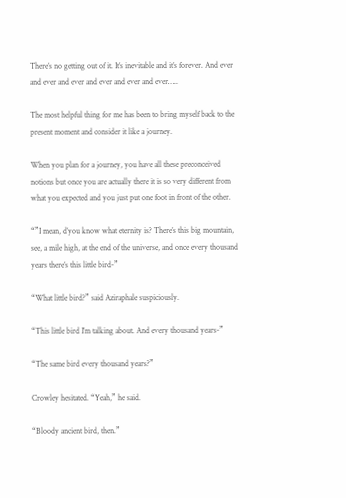There’s no getting out of it. It’s inevitable and it’s forever. And ever and ever and ever and ever and ever and ever…..

The most helpful thing for me has been to bring myself back to the present moment and consider it like a journey.

When you plan for a journey, you have all these preconceived notions but once you are actually there it is so very different from what you expected and you just put one foot in front of the other.

“”I mean, d’you know what eternity is? There’s this big mountain, see, a mile high, at the end of the universe, and once every thousand years there’s this little bird-”

“What little bird?” said Aziraphale suspiciously.

“This little bird I’m talking about. And every thousand years-”

“The same bird every thousand years?”

Crowley hesitated. “Yeah,” he said.

“Bloody ancient bird, then.”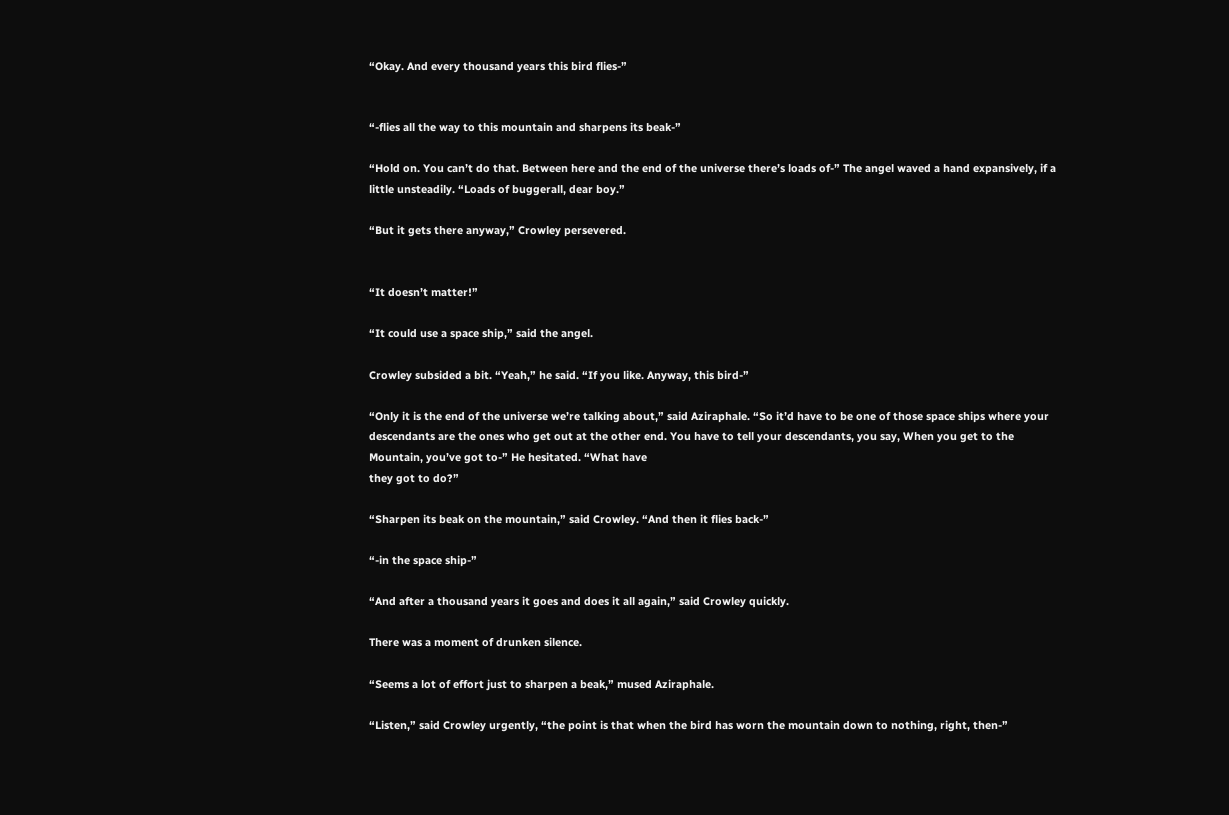“Okay. And every thousand years this bird flies-”


“-flies all the way to this mountain and sharpens its beak-”

“Hold on. You can’t do that. Between here and the end of the universe there’s loads of-” The angel waved a hand expansively, if a little unsteadily. “Loads of buggerall, dear boy.”

“But it gets there anyway,” Crowley persevered.


“It doesn’t matter!”

“It could use a space ship,” said the angel.

Crowley subsided a bit. “Yeah,” he said. “If you like. Anyway, this bird-”

“Only it is the end of the universe we’re talking about,” said Aziraphale. “So it’d have to be one of those space ships where your descendants are the ones who get out at the other end. You have to tell your descendants, you say, When you get to the Mountain, you’ve got to-” He hesitated. “What have
they got to do?”

“Sharpen its beak on the mountain,” said Crowley. “And then it flies back-”

“-in the space ship-”

“And after a thousand years it goes and does it all again,” said Crowley quickly.

There was a moment of drunken silence.

“Seems a lot of effort just to sharpen a beak,” mused Aziraphale.

“Listen,” said Crowley urgently, “the point is that when the bird has worn the mountain down to nothing, right, then-”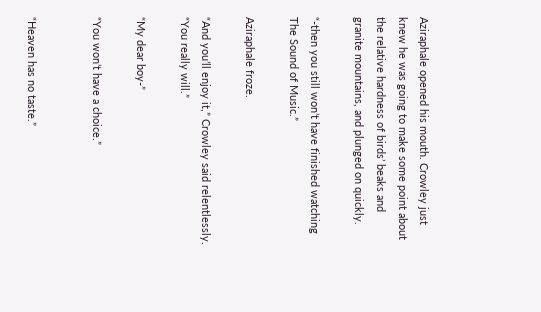Aziraphale opened his mouth. Crowley just knew he was going to make some point about the relative hardness of birds’ beaks and granite mountains, and plunged on quickly.

“-then you still won’t have finished watching The Sound of Music.”

Aziraphale froze.

“And you’ll enjoy it,” Crowley said relentlessly. “You really will.”

“My dear boy-”

“You won’t have a choice.”


“Heaven has no taste.”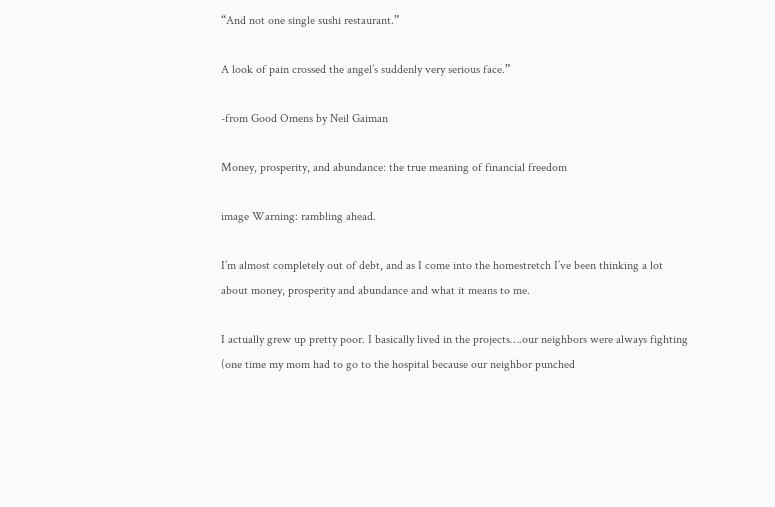“And not one single sushi restaurant.”

A look of pain crossed the angel’s suddenly very serious face.”

-from Good Omens by Neil Gaiman

Money, prosperity, and abundance: the true meaning of financial freedom

image Warning: rambling ahead.

I’m almost completely out of debt, and as I come into the homestretch I’ve been thinking a lot about money, prosperity and abundance and what it means to me.

I actually grew up pretty poor. I basically lived in the projects….our neighbors were always fighting (one time my mom had to go to the hospital because our neighbor punched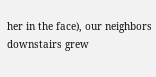her in the face), our neighbors downstairs grew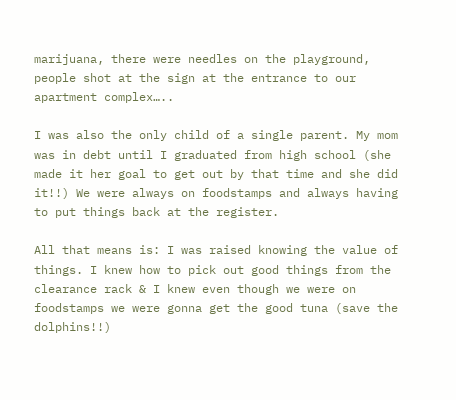marijuana, there were needles on the playground, people shot at the sign at the entrance to our apartment complex…..

I was also the only child of a single parent. My mom was in debt until I graduated from high school (she made it her goal to get out by that time and she did it!!) We were always on foodstamps and always having to put things back at the register.

All that means is: I was raised knowing the value of things. I knew how to pick out good things from the clearance rack & I knew even though we were on foodstamps we were gonna get the good tuna (save the dolphins!!)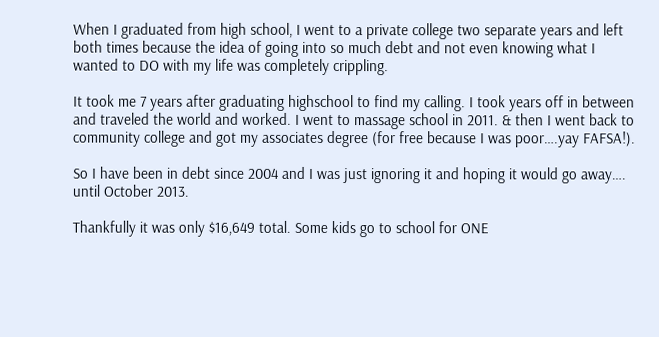When I graduated from high school, I went to a private college two separate years and left both times because the idea of going into so much debt and not even knowing what I wanted to DO with my life was completely crippling.

It took me 7 years after graduating highschool to find my calling. I took years off in between and traveled the world and worked. I went to massage school in 2011. & then I went back to community college and got my associates degree (for free because I was poor….yay FAFSA!).

So I have been in debt since 2004 and I was just ignoring it and hoping it would go away…. until October 2013.

Thankfully it was only $16,649 total. Some kids go to school for ONE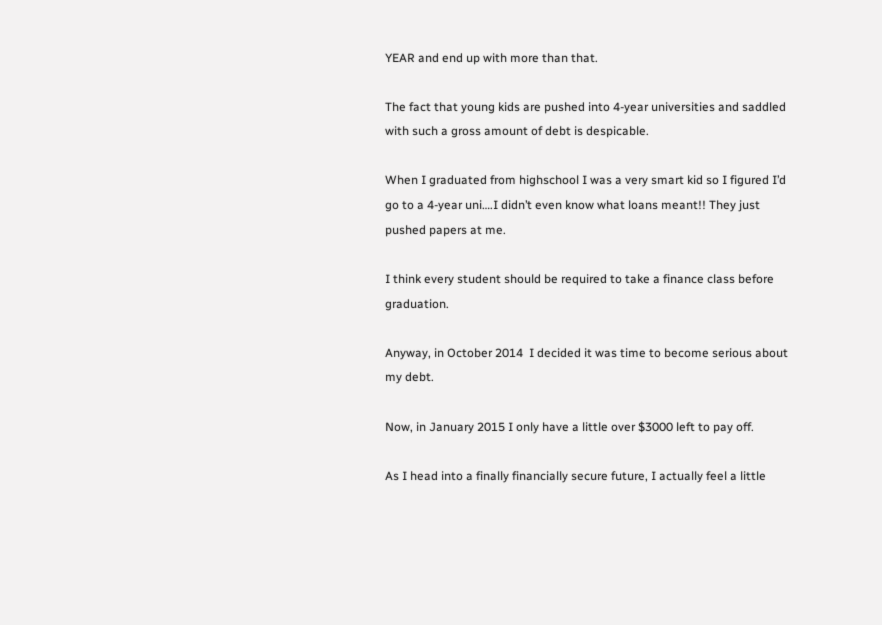YEAR and end up with more than that.

The fact that young kids are pushed into 4-year universities and saddled with such a gross amount of debt is despicable.

When I graduated from highschool I was a very smart kid so I figured I’d go to a 4-year uni….I didn’t even know what loans meant!! They just pushed papers at me.

I think every student should be required to take a finance class before graduation.

Anyway, in October 2014  I decided it was time to become serious about my debt.

Now, in January 2015 I only have a little over $3000 left to pay off.

As I head into a finally financially secure future, I actually feel a little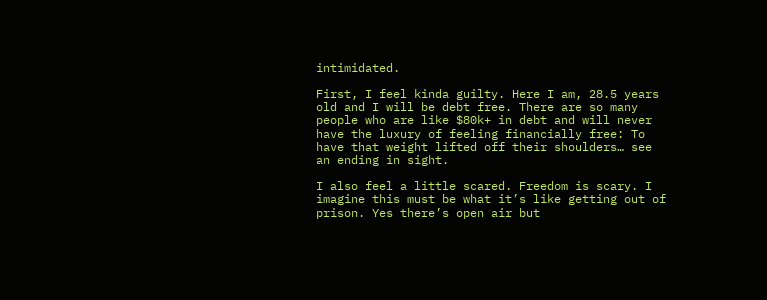intimidated.

First, I feel kinda guilty. Here I am, 28.5 years old and I will be debt free. There are so many people who are like $80k+ in debt and will never have the luxury of feeling financially free: To have that weight lifted off their shoulders… see an ending in sight.

I also feel a little scared. Freedom is scary. I imagine this must be what it’s like getting out of prison. Yes there’s open air but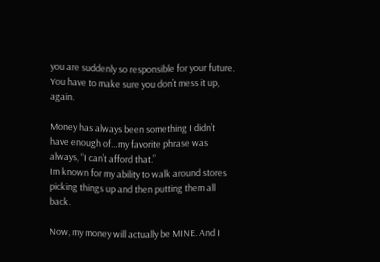you are suddenly so responsible for your future.  You have to make sure you don’t mess it up, again.

Money has always been something I didn’t have enough of…my favorite phrase was always, “I can’t afford that.”
Im known for my ability to walk around stores picking things up and then putting them all back.

Now, my money will actually be MINE. And I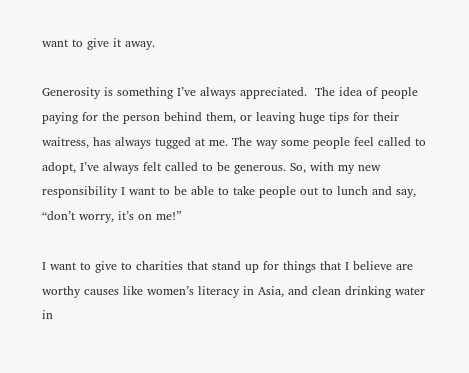want to give it away.

Generosity is something I’ve always appreciated.  The idea of people paying for the person behind them, or leaving huge tips for their waitress, has always tugged at me. The way some people feel called to adopt, I’ve always felt called to be generous. So, with my new responsibility I want to be able to take people out to lunch and say, “don’t worry, it’s on me!”

I want to give to charities that stand up for things that I believe are worthy causes like women’s literacy in Asia, and clean drinking water in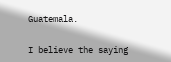Guatemala.

I believe the saying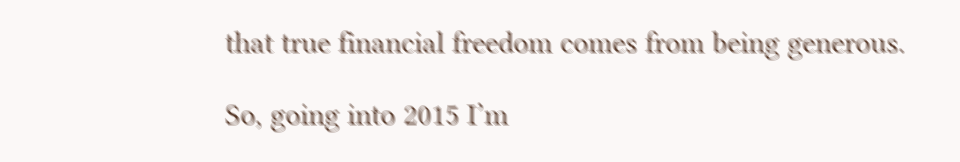that true financial freedom comes from being generous.

So, going into 2015 I’m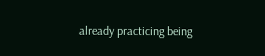already practicing being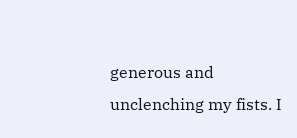generous and unclenching my fists. I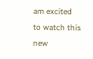am excited to watch this new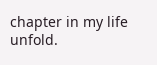chapter in my life unfold.